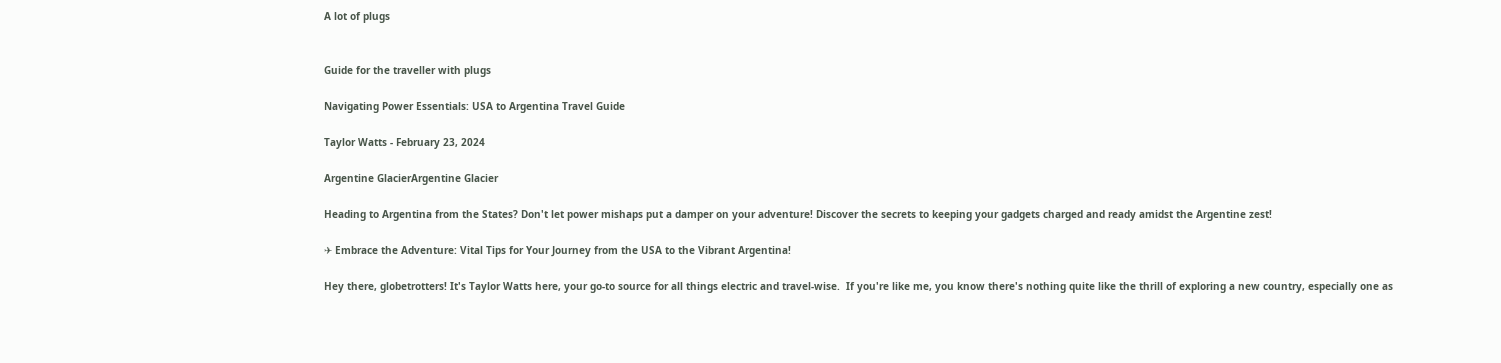A lot of plugs


Guide for the traveller with plugs

Navigating Power Essentials: USA to Argentina Travel Guide

Taylor Watts - February 23, 2024

Argentine GlacierArgentine Glacier

Heading to Argentina from the States? Don't let power mishaps put a damper on your adventure! Discover the secrets to keeping your gadgets charged and ready amidst the Argentine zest!

✈ Embrace the Adventure: Vital Tips for Your Journey from the USA to the Vibrant Argentina!

Hey there, globetrotters! It's Taylor Watts here, your go-to source for all things electric and travel-wise.  If you're like me, you know there's nothing quite like the thrill of exploring a new country, especially one as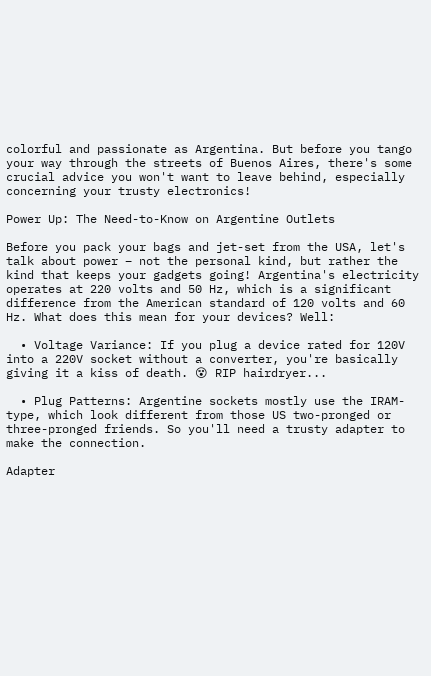colorful and passionate as Argentina. But before you tango your way through the streets of Buenos Aires, there's some crucial advice you won't want to leave behind, especially concerning your trusty electronics!

Power Up: The Need-to-Know on Argentine Outlets

Before you pack your bags and jet-set from the USA, let's talk about power – not the personal kind, but rather the kind that keeps your gadgets going! Argentina's electricity operates at 220 volts and 50 Hz, which is a significant difference from the American standard of 120 volts and 60 Hz. What does this mean for your devices? Well:

  • Voltage Variance: If you plug a device rated for 120V into a 220V socket without a converter, you're basically giving it a kiss of death. 😵 RIP hairdryer...

  • Plug Patterns: Argentine sockets mostly use the IRAM-type, which look different from those US two-pronged or three-pronged friends. So you'll need a trusty adapter to make the connection.

Adapter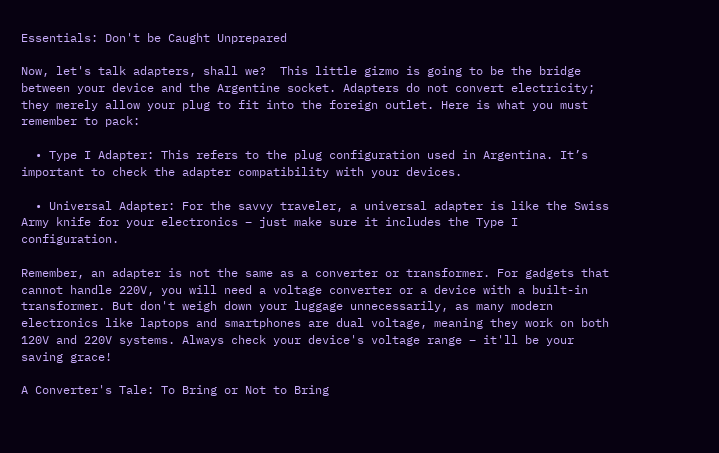Essentials: Don't be Caught Unprepared

Now, let's talk adapters, shall we?  This little gizmo is going to be the bridge between your device and the Argentine socket. Adapters do not convert electricity; they merely allow your plug to fit into the foreign outlet. Here is what you must remember to pack:

  • Type I Adapter: This refers to the plug configuration used in Argentina. It’s important to check the adapter compatibility with your devices.

  • Universal Adapter: For the savvy traveler, a universal adapter is like the Swiss Army knife for your electronics – just make sure it includes the Type I configuration.

Remember, an adapter is not the same as a converter or transformer. For gadgets that cannot handle 220V, you will need a voltage converter or a device with a built-in transformer. But don't weigh down your luggage unnecessarily, as many modern electronics like laptops and smartphones are dual voltage, meaning they work on both 120V and 220V systems. Always check your device's voltage range – it'll be your saving grace!

A Converter's Tale: To Bring or Not to Bring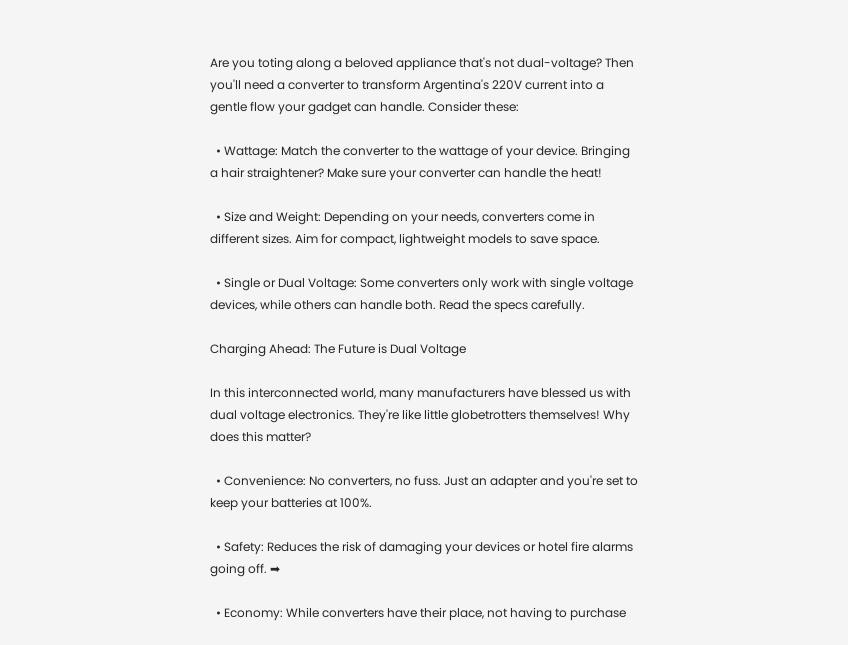Are you toting along a beloved appliance that's not dual-voltage? Then you'll need a converter to transform Argentina's 220V current into a gentle flow your gadget can handle. Consider these:

  • Wattage: Match the converter to the wattage of your device. Bringing a hair straightener? Make sure your converter can handle the heat!

  • Size and Weight: Depending on your needs, converters come in different sizes. Aim for compact, lightweight models to save space.

  • Single or Dual Voltage: Some converters only work with single voltage devices, while others can handle both. Read the specs carefully.

Charging Ahead: The Future is Dual Voltage

In this interconnected world, many manufacturers have blessed us with dual voltage electronics. They're like little globetrotters themselves! Why does this matter?

  • Convenience: No converters, no fuss. Just an adapter and you're set to keep your batteries at 100%.

  • Safety: Reduces the risk of damaging your devices or hotel fire alarms going off. ➡

  • Economy: While converters have their place, not having to purchase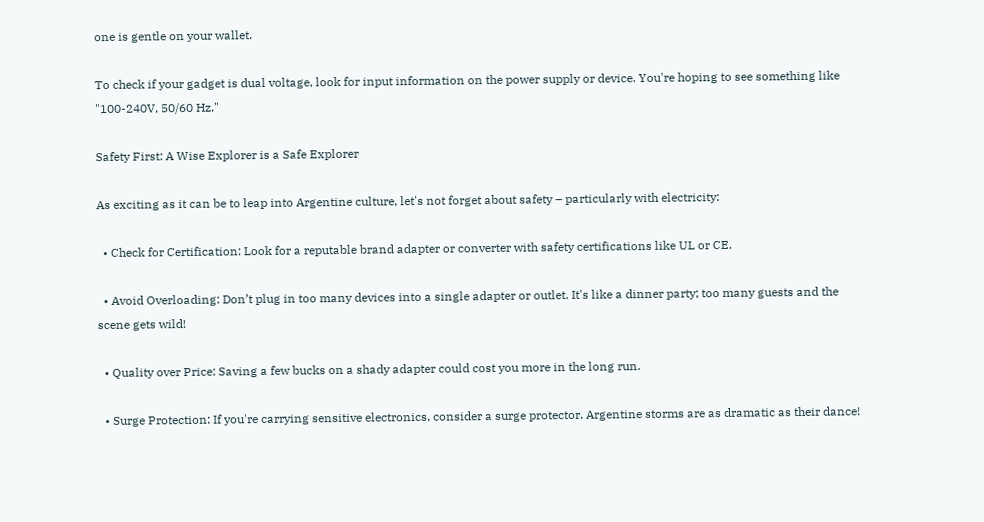one is gentle on your wallet.

To check if your gadget is dual voltage, look for input information on the power supply or device. You're hoping to see something like "100-240V, 50/60 Hz."

Safety First: A Wise Explorer is a Safe Explorer

As exciting as it can be to leap into Argentine culture, let's not forget about safety – particularly with electricity:

  • Check for Certification: Look for a reputable brand adapter or converter with safety certifications like UL or CE.

  • Avoid Overloading: Don’t plug in too many devices into a single adapter or outlet. It's like a dinner party; too many guests and the scene gets wild!

  • Quality over Price: Saving a few bucks on a shady adapter could cost you more in the long run.

  • Surge Protection: If you're carrying sensitive electronics, consider a surge protector. Argentine storms are as dramatic as their dance!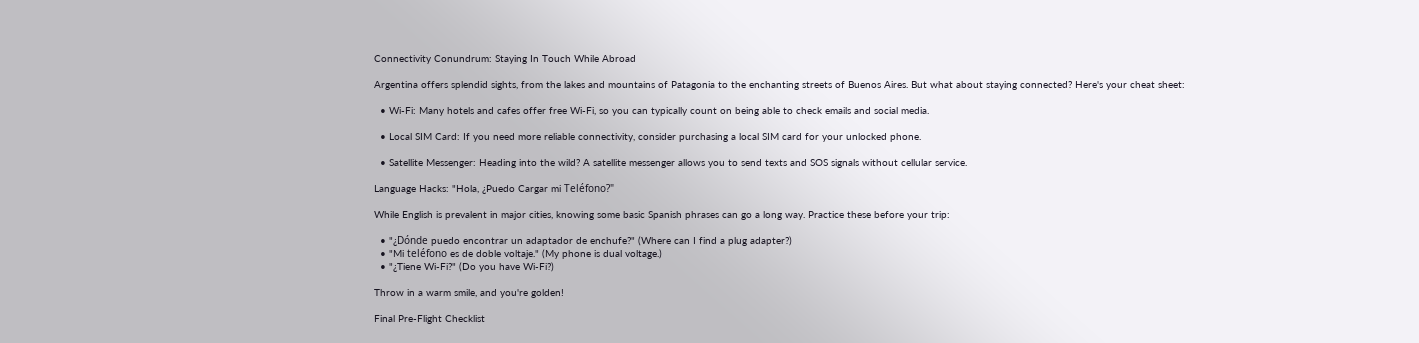Connectivity Conundrum: Staying In Touch While Abroad

Argentina offers splendid sights, from the lakes and mountains of Patagonia to the enchanting streets of Buenos Aires. But what about staying connected? Here's your cheat sheet:

  • Wi-Fi: Many hotels and cafes offer free Wi-Fi, so you can typically count on being able to check emails and social media.

  • Local SIM Card: If you need more reliable connectivity, consider purchasing a local SIM card for your unlocked phone.

  • Satellite Messenger: Heading into the wild? A satellite messenger allows you to send texts and SOS signals without cellular service.

Language Hacks: "Hola, ¿Puedo Cargar mi Teléfono?"

While English is prevalent in major cities, knowing some basic Spanish phrases can go a long way. Practice these before your trip:

  • "¿Dónde puedo encontrar un adaptador de enchufe?" (Where can I find a plug adapter?)
  • "Mi teléfono es de doble voltaje." (My phone is dual voltage.)
  • "¿Tiene Wi-Fi?" (Do you have Wi-Fi?)

Throw in a warm smile, and you're golden!

Final Pre-Flight Checklist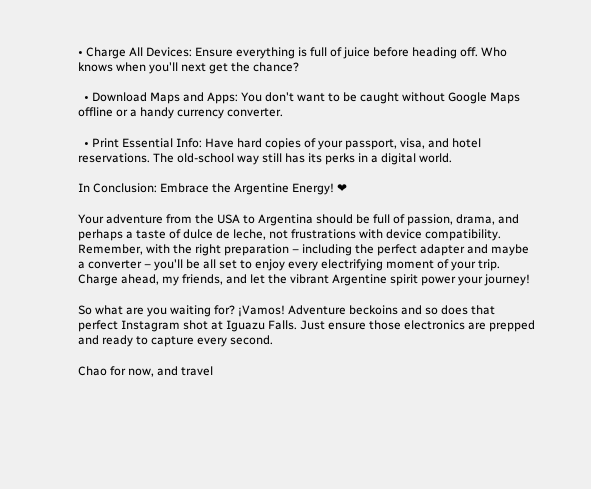• Charge All Devices: Ensure everything is full of juice before heading off. Who knows when you'll next get the chance?

  • Download Maps and Apps: You don't want to be caught without Google Maps offline or a handy currency converter.

  • Print Essential Info: Have hard copies of your passport, visa, and hotel reservations. The old-school way still has its perks in a digital world.

In Conclusion: Embrace the Argentine Energy! ❤

Your adventure from the USA to Argentina should be full of passion, drama, and perhaps a taste of dulce de leche, not frustrations with device compatibility. Remember, with the right preparation – including the perfect adapter and maybe a converter – you'll be all set to enjoy every electrifying moment of your trip. Charge ahead, my friends, and let the vibrant Argentine spirit power your journey!

So what are you waiting for? ¡Vamos! Adventure beckoins and so does that perfect Instagram shot at Iguazu Falls. Just ensure those electronics are prepped and ready to capture every second.

Chao for now, and travel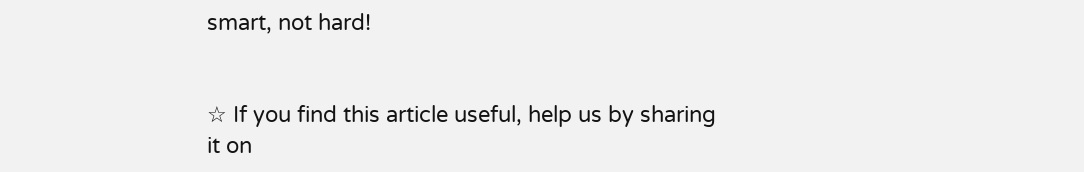smart, not hard!


☆ If you find this article useful, help us by sharing it on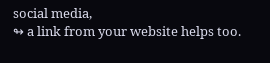social media,
↬ a link from your website helps too.